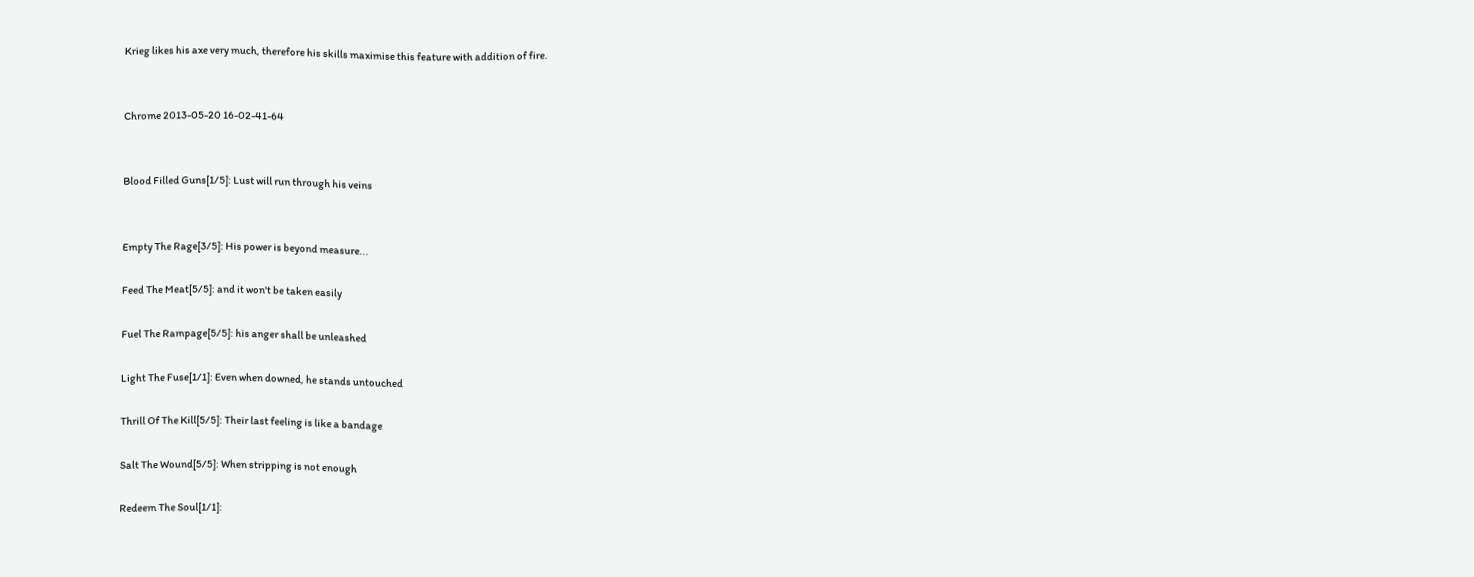Krieg likes his axe very much, therefore his skills maximise this feature with addition of fire.


Chrome 2013-05-20 16-02-41-64


Blood Filled Guns[1/5]: Lust will run through his veins


Empty The Rage[3/5]: His power is beyond measure...

Feed The Meat[5/5]: and it won't be taken easily

Fuel The Rampage[5/5]: his anger shall be unleashed

Light The Fuse[1/1]: Even when downed, he stands untouched

Thrill Of The Kill[5/5]: Their last feeling is like a bandage

Salt The Wound[5/5]: When stripping is not enough

Redeem The Soul[1/1]: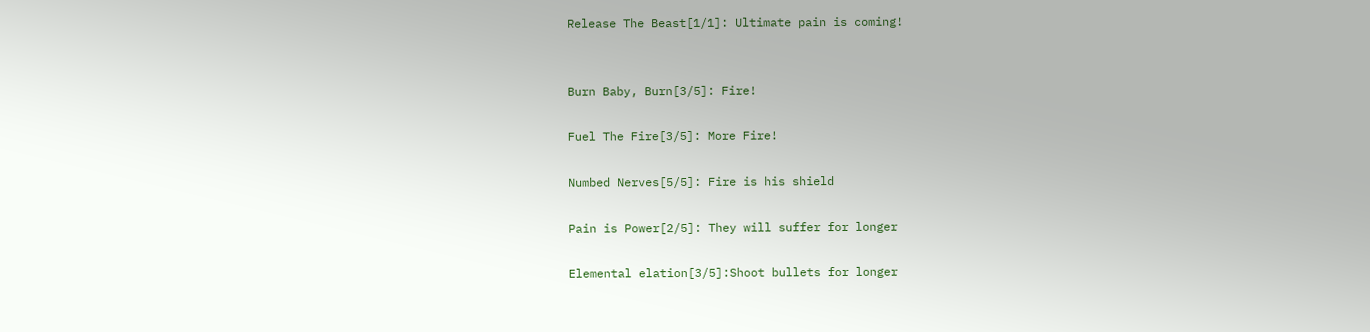Release The Beast[1/1]: Ultimate pain is coming!


Burn Baby, Burn[3/5]: Fire!

Fuel The Fire[3/5]: More Fire!

Numbed Nerves[5/5]: Fire is his shield

Pain is Power[2/5]: They will suffer for longer

Elemental elation[3/5]:Shoot bullets for longer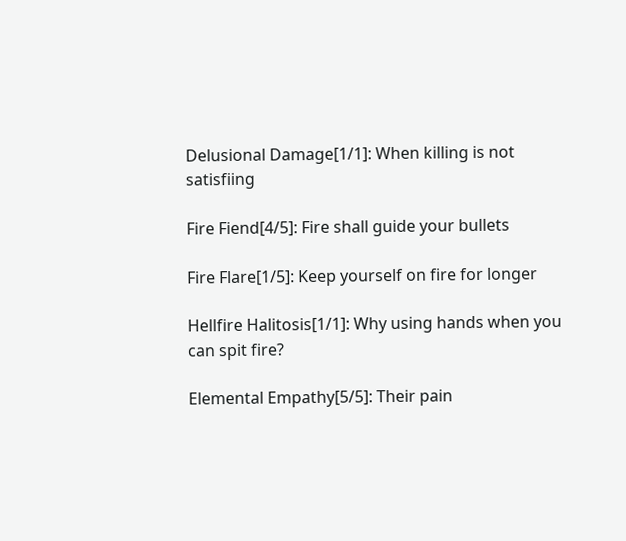Delusional Damage[1/1]: When killing is not satisfiing

Fire Fiend[4/5]: Fire shall guide your bullets

Fire Flare[1/5]: Keep yourself on fire for longer

Hellfire Halitosis[1/1]: Why using hands when you can spit fire?

Elemental Empathy[5/5]: Their pain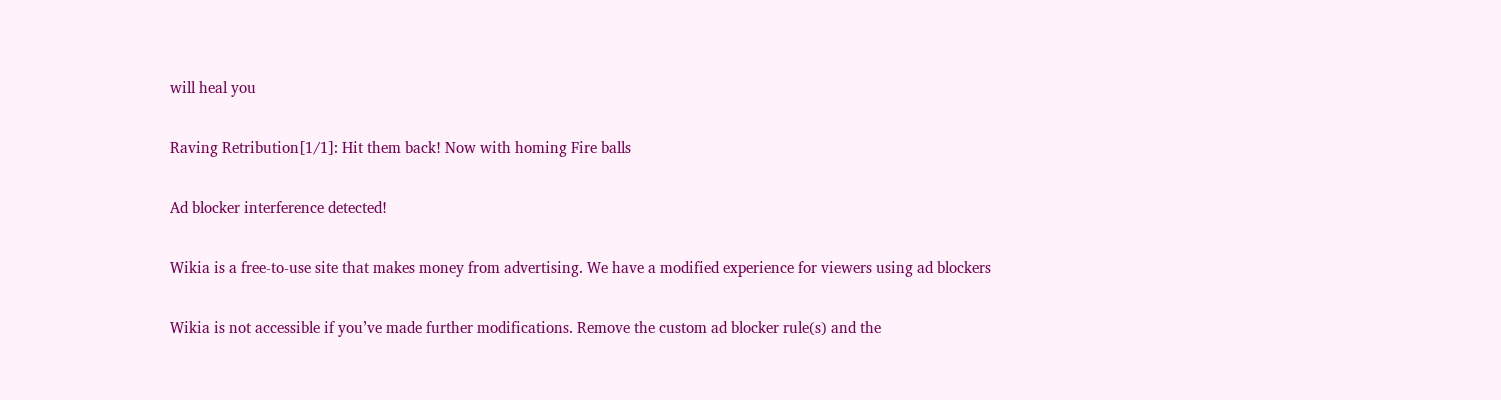will heal you

Raving Retribution[1/1]: Hit them back! Now with homing Fire balls

Ad blocker interference detected!

Wikia is a free-to-use site that makes money from advertising. We have a modified experience for viewers using ad blockers

Wikia is not accessible if you’ve made further modifications. Remove the custom ad blocker rule(s) and the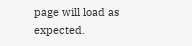page will load as expected.